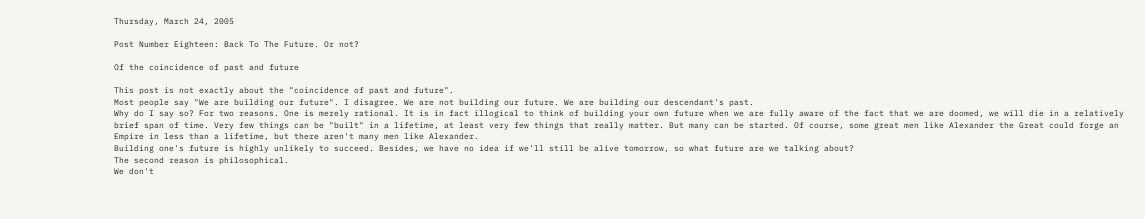Thursday, March 24, 2005

Post Number Eighteen: Back To The Future. Or not?

Of the coincidence of past and future

This post is not exactly about the "coincidence of past and future".
Most people say "We are building our future". I disagree. We are not building our future. We are building our descendant's past.
Why do I say so? For two reasons. One is merely rational. It is in fact illogical to think of building your own future when we are fully aware of the fact that we are doomed, we will die in a relatively brief span of time. Very few things can be "built" in a lifetime, at least very few things that really matter. But many can be started. Of course, some great men like Alexander the Great could forge an Empire in less than a lifetime, but there aren't many men like Alexander.
Building one's future is highly unlikely to succeed. Besides, we have no idea if we'll still be alive tomorrow, so what future are we talking about?
The second reason is philosophical.
We don't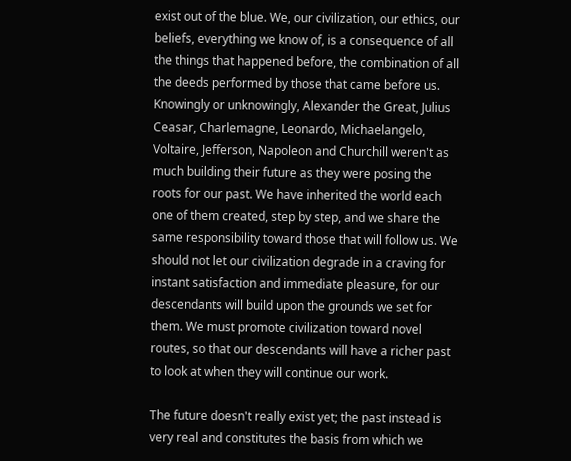exist out of the blue. We, our civilization, our ethics, our beliefs, everything we know of, is a consequence of all the things that happened before, the combination of all the deeds performed by those that came before us. Knowingly or unknowingly, Alexander the Great, Julius Ceasar, Charlemagne, Leonardo, Michaelangelo, Voltaire, Jefferson, Napoleon and Churchill weren't as much building their future as they were posing the roots for our past. We have inherited the world each one of them created, step by step, and we share the same responsibility toward those that will follow us. We should not let our civilization degrade in a craving for instant satisfaction and immediate pleasure, for our descendants will build upon the grounds we set for them. We must promote civilization toward novel routes, so that our descendants will have a richer past to look at when they will continue our work.

The future doesn't really exist yet; the past instead is very real and constitutes the basis from which we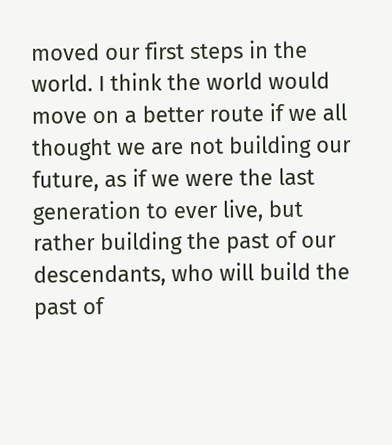moved our first steps in the world. I think the world would move on a better route if we all thought we are not building our future, as if we were the last generation to ever live, but rather building the past of our descendants, who will build the past of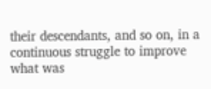their descendants, and so on, in a continuous struggle to improve what was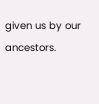given us by our ancestors.